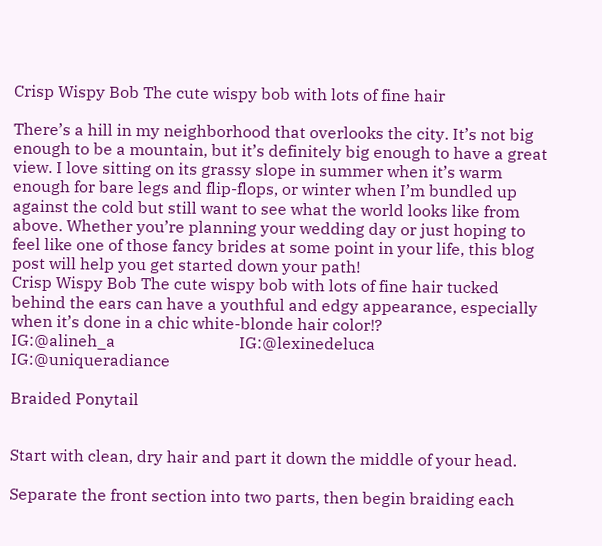Crisp Wispy Bob The cute wispy bob with lots of fine hair

There’s a hill in my neighborhood that overlooks the city. It’s not big enough to be a mountain, but it’s definitely big enough to have a great view. I love sitting on its grassy slope in summer when it’s warm enough for bare legs and flip-flops, or winter when I’m bundled up against the cold but still want to see what the world looks like from above. Whether you’re planning your wedding day or just hoping to feel like one of those fancy brides at some point in your life, this blog post will help you get started down your path!
Crisp Wispy Bob The cute wispy bob with lots of fine hair tucked behind the ears can have a youthful and edgy appearance, especially when it’s done in a chic white-blonde hair color!?
IG:@alineh_a                               IG:@lexinedeluca                                 IG:@uniqueradiance

Braided Ponytail


Start with clean, dry hair and part it down the middle of your head.

Separate the front section into two parts, then begin braiding each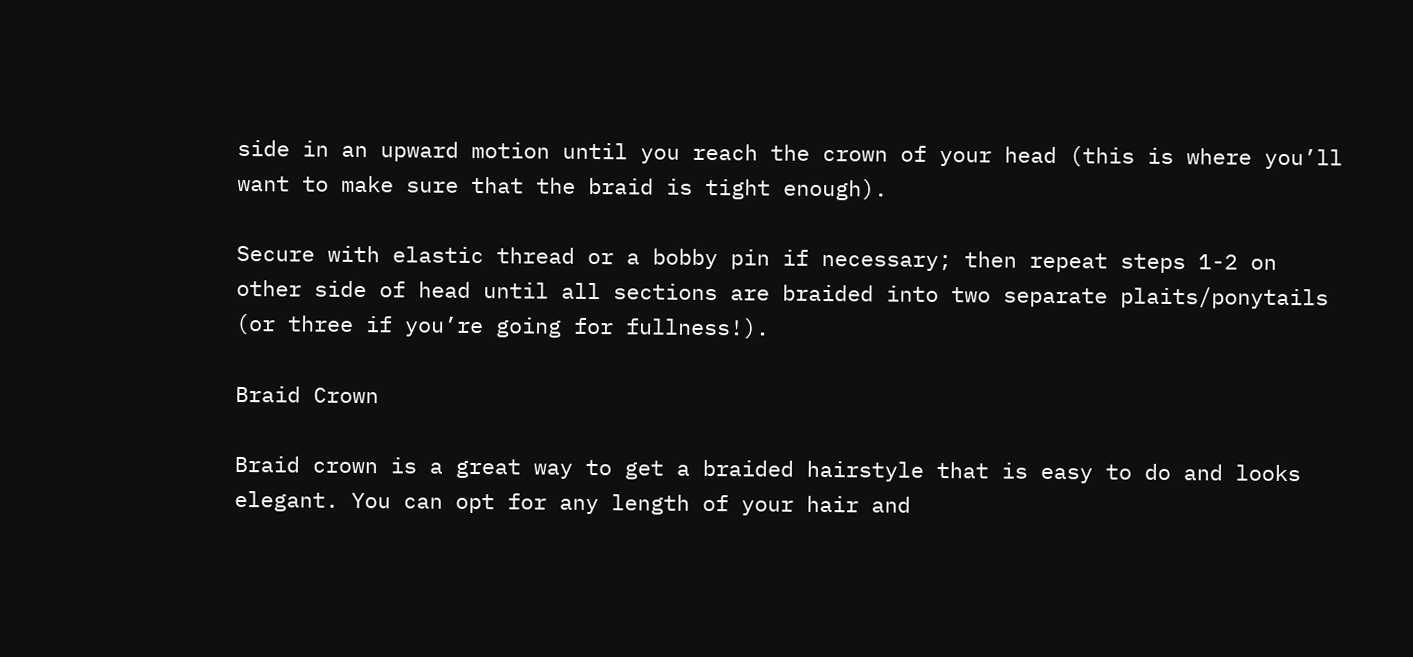side in an upward motion until you reach the crown of your head (this is where you’ll want to make sure that the braid is tight enough).

Secure with elastic thread or a bobby pin if necessary; then repeat steps 1-2 on other side of head until all sections are braided into two separate plaits/ponytails (or three if you’re going for fullness!).

Braid Crown

Braid crown is a great way to get a braided hairstyle that is easy to do and looks elegant. You can opt for any length of your hair and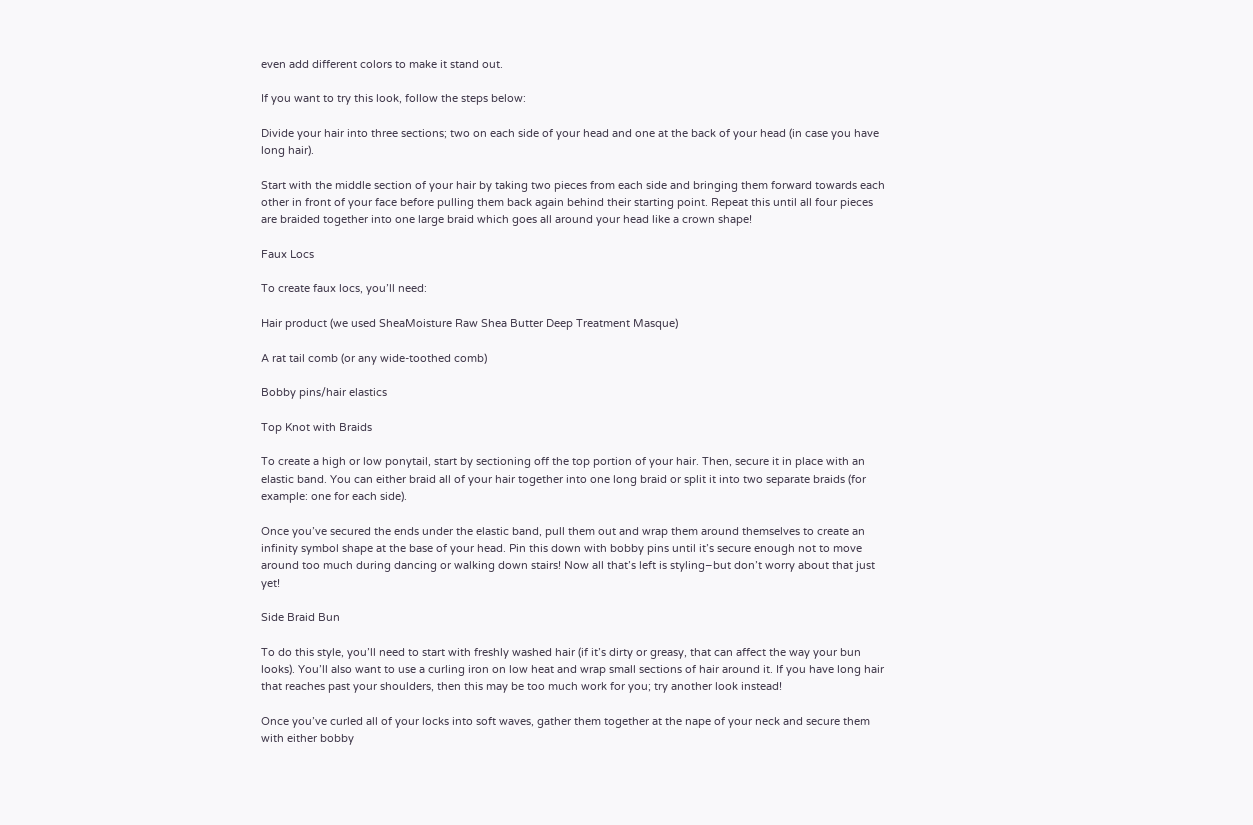even add different colors to make it stand out.

If you want to try this look, follow the steps below:

Divide your hair into three sections; two on each side of your head and one at the back of your head (in case you have long hair).

Start with the middle section of your hair by taking two pieces from each side and bringing them forward towards each other in front of your face before pulling them back again behind their starting point. Repeat this until all four pieces are braided together into one large braid which goes all around your head like a crown shape!

Faux Locs

To create faux locs, you’ll need:

Hair product (we used SheaMoisture Raw Shea Butter Deep Treatment Masque)

A rat tail comb (or any wide-toothed comb)

Bobby pins/hair elastics

Top Knot with Braids

To create a high or low ponytail, start by sectioning off the top portion of your hair. Then, secure it in place with an elastic band. You can either braid all of your hair together into one long braid or split it into two separate braids (for example: one for each side).

Once you’ve secured the ends under the elastic band, pull them out and wrap them around themselves to create an infinity symbol shape at the base of your head. Pin this down with bobby pins until it’s secure enough not to move around too much during dancing or walking down stairs! Now all that’s left is styling–but don’t worry about that just yet!

Side Braid Bun

To do this style, you’ll need to start with freshly washed hair (if it’s dirty or greasy, that can affect the way your bun looks). You’ll also want to use a curling iron on low heat and wrap small sections of hair around it. If you have long hair that reaches past your shoulders, then this may be too much work for you; try another look instead!

Once you’ve curled all of your locks into soft waves, gather them together at the nape of your neck and secure them with either bobby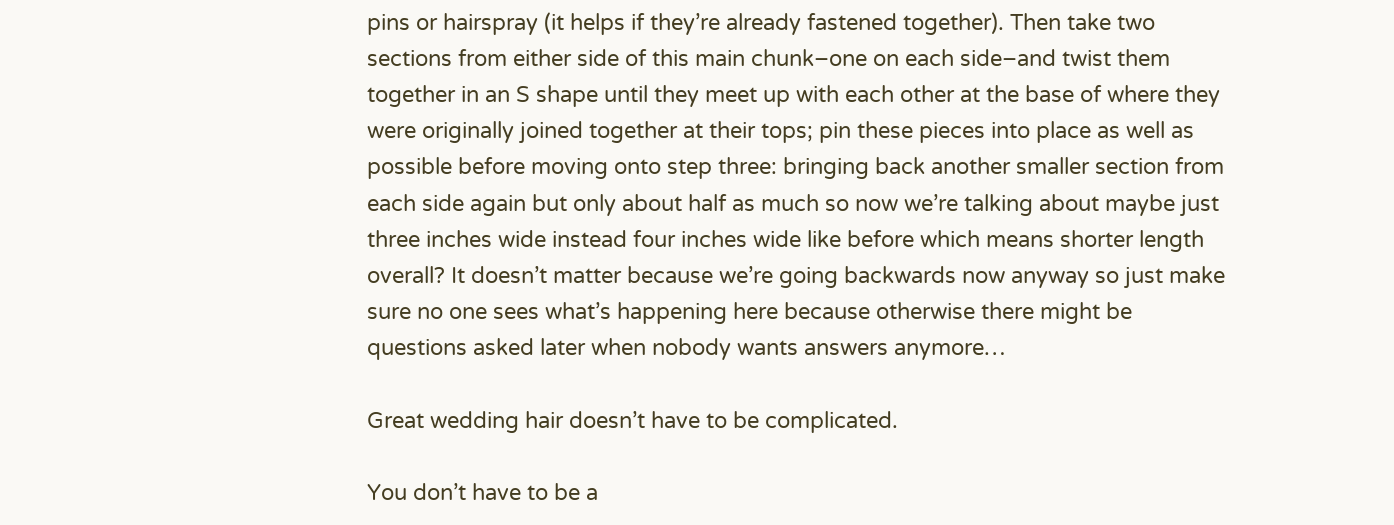pins or hairspray (it helps if they’re already fastened together). Then take two sections from either side of this main chunk–one on each side–and twist them together in an S shape until they meet up with each other at the base of where they were originally joined together at their tops; pin these pieces into place as well as possible before moving onto step three: bringing back another smaller section from each side again but only about half as much so now we’re talking about maybe just three inches wide instead four inches wide like before which means shorter length overall? It doesn’t matter because we’re going backwards now anyway so just make sure no one sees what’s happening here because otherwise there might be questions asked later when nobody wants answers anymore…

Great wedding hair doesn’t have to be complicated.

You don’t have to be a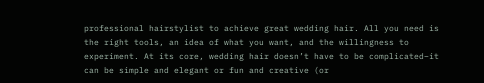professional hairstylist to achieve great wedding hair. All you need is the right tools, an idea of what you want, and the willingness to experiment. At its core, wedding hair doesn’t have to be complicated–it can be simple and elegant or fun and creative (or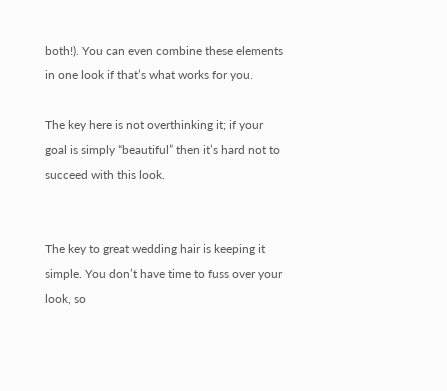both!). You can even combine these elements in one look if that’s what works for you.

The key here is not overthinking it; if your goal is simply “beautiful” then it’s hard not to succeed with this look.


The key to great wedding hair is keeping it simple. You don’t have time to fuss over your look, so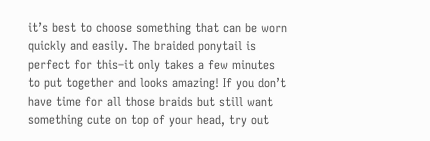it’s best to choose something that can be worn quickly and easily. The braided ponytail is perfect for this–it only takes a few minutes to put together and looks amazing! If you don’t have time for all those braids but still want something cute on top of your head, try out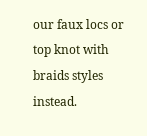our faux locs or top knot with braids styles instead.